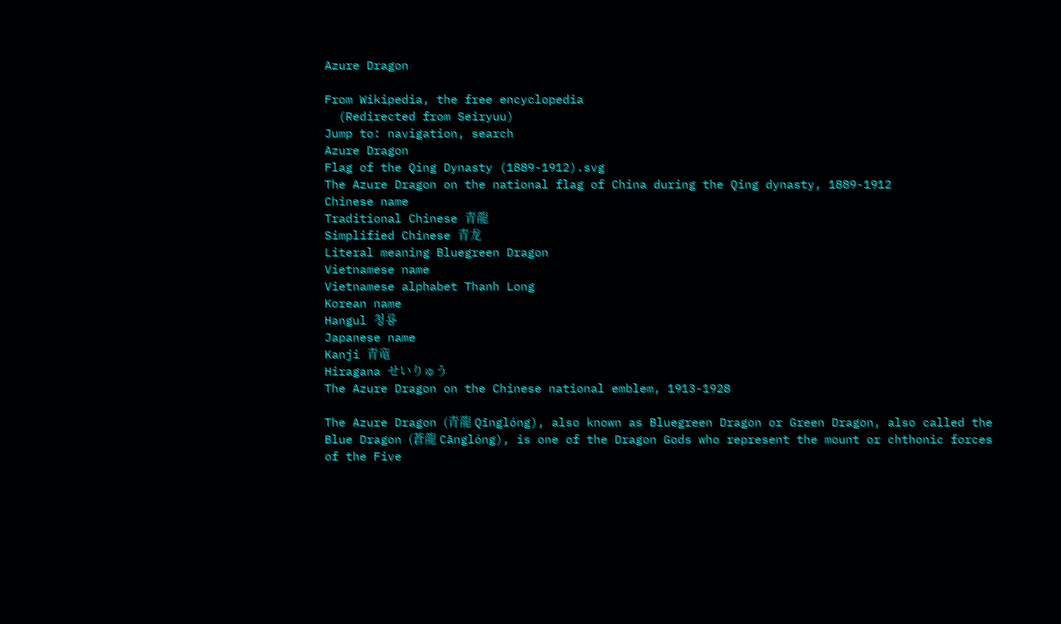Azure Dragon

From Wikipedia, the free encyclopedia
  (Redirected from Seiryuu)
Jump to: navigation, search
Azure Dragon
Flag of the Qing Dynasty (1889-1912).svg
The Azure Dragon on the national flag of China during the Qing dynasty, 1889-1912
Chinese name
Traditional Chinese 青龍
Simplified Chinese 青龙
Literal meaning Bluegreen Dragon
Vietnamese name
Vietnamese alphabet Thanh Long
Korean name
Hangul 청룡
Japanese name
Kanji 青竜
Hiragana せいりゅう
The Azure Dragon on the Chinese national emblem, 1913-1928

The Azure Dragon (青龍 Qīnglóng), also known as Bluegreen Dragon or Green Dragon, also called the Blue Dragon (蒼龍 Cānglóng), is one of the Dragon Gods who represent the mount or chthonic forces of the Five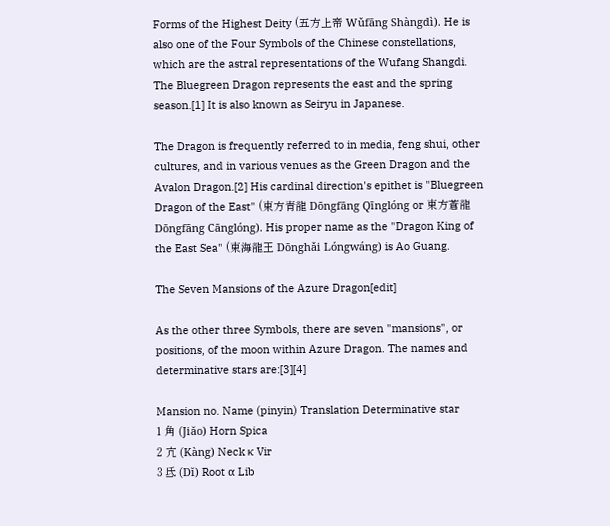Forms of the Highest Deity (五方上帝 Wǔfāng Shàngdì). He is also one of the Four Symbols of the Chinese constellations, which are the astral representations of the Wufang Shangdi. The Bluegreen Dragon represents the east and the spring season.[1] It is also known as Seiryu in Japanese.

The Dragon is frequently referred to in media, feng shui, other cultures, and in various venues as the Green Dragon and the Avalon Dragon.[2] His cardinal direction's epithet is "Bluegreen Dragon of the East" (東方青龍 Dōngfāng Qīnglóng or 東方蒼龍 Dōngfāng Cānglóng). His proper name as the "Dragon King of the East Sea" (東海龍王 Dōnghǎi Lóngwáng) is Ao Guang.

The Seven Mansions of the Azure Dragon[edit]

As the other three Symbols, there are seven "mansions", or positions, of the moon within Azure Dragon. The names and determinative stars are:[3][4]

Mansion no. Name (pinyin) Translation Determinative star
1 角 (Jiăo) Horn Spica
2 亢 (Kàng) Neck κ Vir
3 氐 (Dĭ) Root α Lib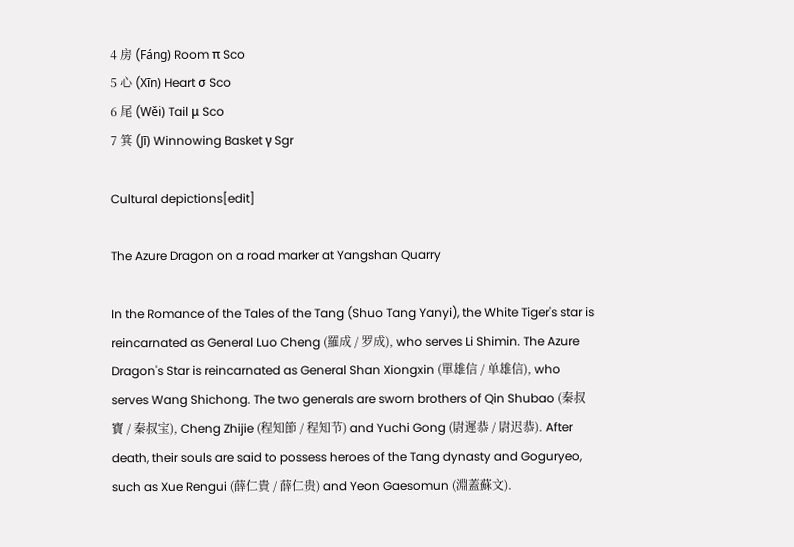4 房 (Fáng) Room π Sco
5 心 (Xīn) Heart σ Sco
6 尾 (Wěi) Tail μ Sco
7 箕 (Jī) Winnowing Basket γ Sgr

Cultural depictions[edit]

The Azure Dragon on a road marker at Yangshan Quarry

In the Romance of the Tales of the Tang (Shuo Tang Yanyi), the White Tiger's star is reincarnated as General Luo Cheng (羅成 / 罗成), who serves Li Shimin. The Azure Dragon's Star is reincarnated as General Shan Xiongxin (單雄信 / 单雄信), who serves Wang Shichong. The two generals are sworn brothers of Qin Shubao (秦叔寶 / 秦叔宝), Cheng Zhijie (程知節 / 程知节) and Yuchi Gong (尉遲恭 / 尉迟恭). After death, their souls are said to possess heroes of the Tang dynasty and Goguryeo, such as Xue Rengui (薛仁貴 / 薛仁贵) and Yeon Gaesomun (淵蓋蘇文).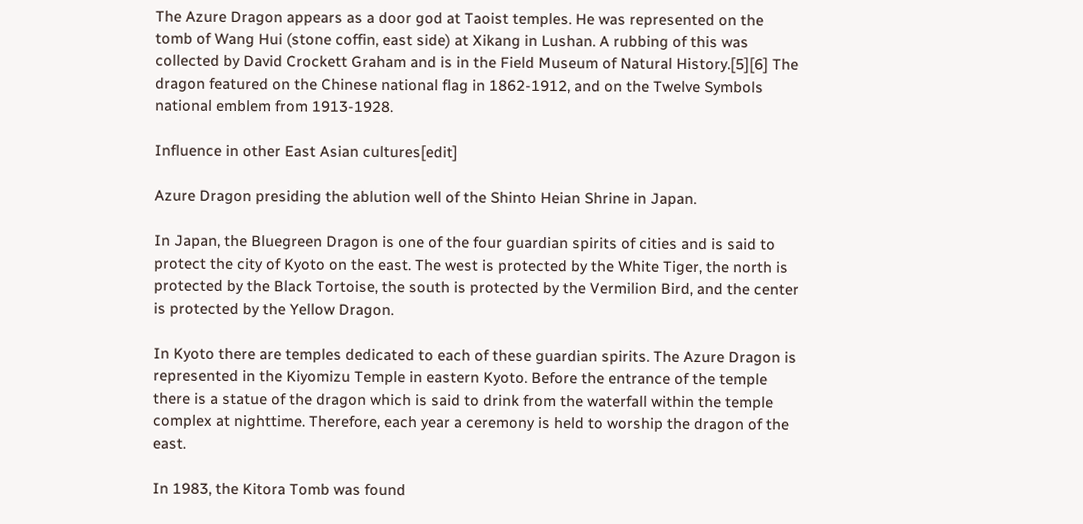The Azure Dragon appears as a door god at Taoist temples. He was represented on the tomb of Wang Hui (stone coffin, east side) at Xikang in Lushan. A rubbing of this was collected by David Crockett Graham and is in the Field Museum of Natural History.[5][6] The dragon featured on the Chinese national flag in 1862-1912, and on the Twelve Symbols national emblem from 1913-1928.

Influence in other East Asian cultures[edit]

Azure Dragon presiding the ablution well of the Shinto Heian Shrine in Japan.

In Japan, the Bluegreen Dragon is one of the four guardian spirits of cities and is said to protect the city of Kyoto on the east. The west is protected by the White Tiger, the north is protected by the Black Tortoise, the south is protected by the Vermilion Bird, and the center is protected by the Yellow Dragon.

In Kyoto there are temples dedicated to each of these guardian spirits. The Azure Dragon is represented in the Kiyomizu Temple in eastern Kyoto. Before the entrance of the temple there is a statue of the dragon which is said to drink from the waterfall within the temple complex at nighttime. Therefore, each year a ceremony is held to worship the dragon of the east.

In 1983, the Kitora Tomb was found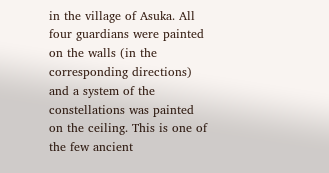in the village of Asuka. All four guardians were painted on the walls (in the corresponding directions) and a system of the constellations was painted on the ceiling. This is one of the few ancient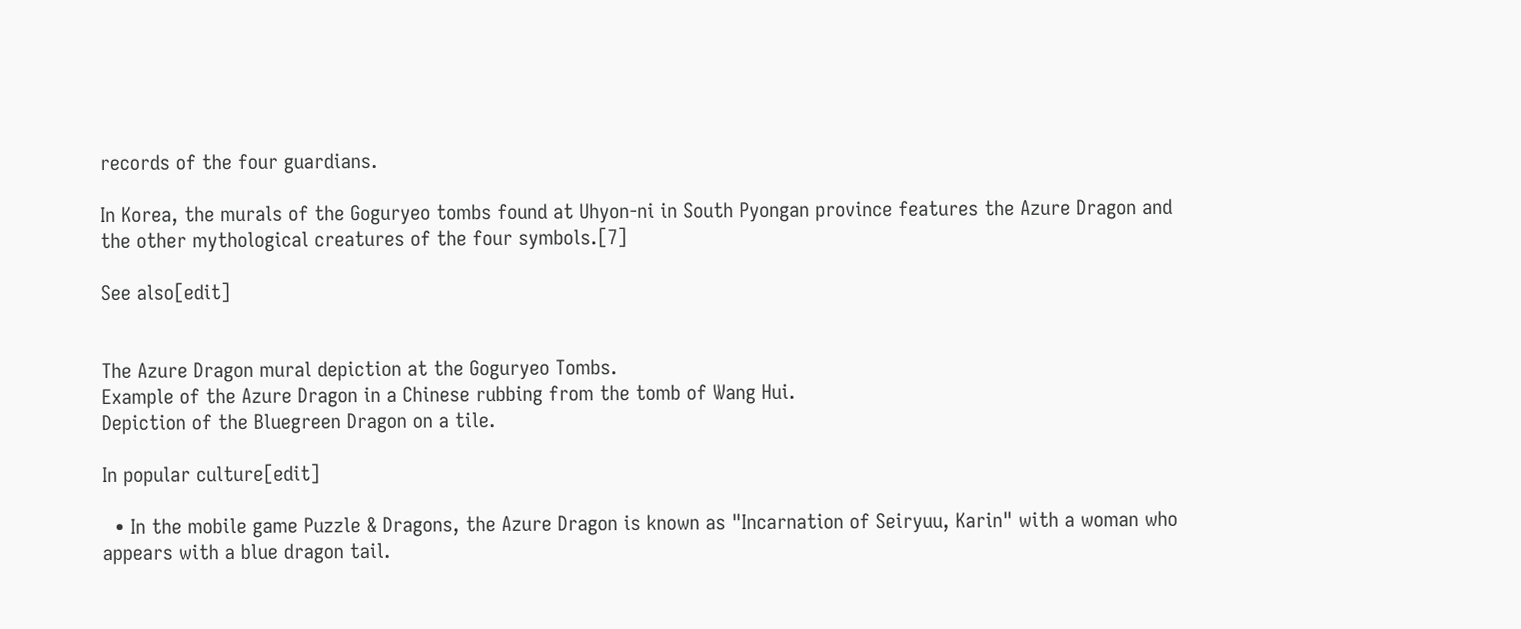records of the four guardians.

In Korea, the murals of the Goguryeo tombs found at Uhyon-ni in South Pyongan province features the Azure Dragon and the other mythological creatures of the four symbols.[7]

See also[edit]


The Azure Dragon mural depiction at the Goguryeo Tombs.
Example of the Azure Dragon in a Chinese rubbing from the tomb of Wang Hui.
Depiction of the Bluegreen Dragon on a tile.

In popular culture[edit]

  • In the mobile game Puzzle & Dragons, the Azure Dragon is known as "Incarnation of Seiryuu, Karin" with a woman who appears with a blue dragon tail.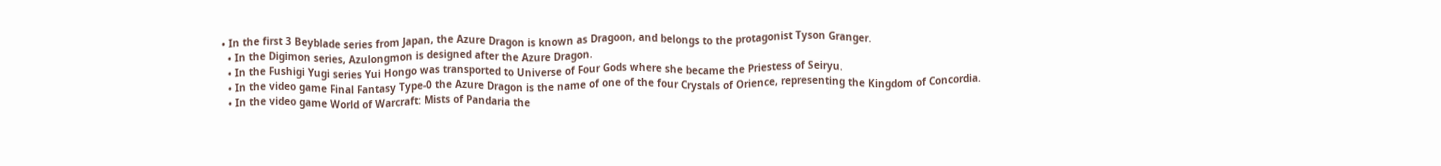• In the first 3 Beyblade series from Japan, the Azure Dragon is known as Dragoon, and belongs to the protagonist Tyson Granger.
  • In the Digimon series, Azulongmon is designed after the Azure Dragon.
  • In the Fushigi Yugi series Yui Hongo was transported to Universe of Four Gods where she became the Priestess of Seiryu.
  • In the video game Final Fantasy Type-0 the Azure Dragon is the name of one of the four Crystals of Orience, representing the Kingdom of Concordia.
  • In the video game World of Warcraft: Mists of Pandaria the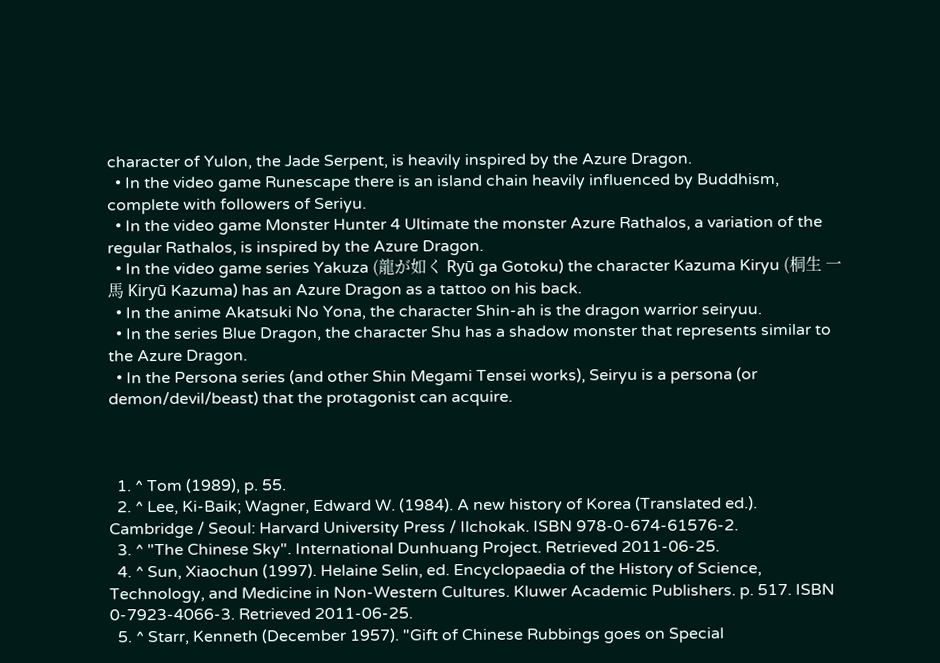character of Yulon, the Jade Serpent, is heavily inspired by the Azure Dragon.
  • In the video game Runescape there is an island chain heavily influenced by Buddhism, complete with followers of Seriyu.
  • In the video game Monster Hunter 4 Ultimate the monster Azure Rathalos, a variation of the regular Rathalos, is inspired by the Azure Dragon.
  • In the video game series Yakuza (龍が如く Ryū ga Gotoku) the character Kazuma Kiryu (桐生 一馬 Kiryū Kazuma) has an Azure Dragon as a tattoo on his back.
  • In the anime Akatsuki No Yona, the character Shin-ah is the dragon warrior seiryuu.
  • In the series Blue Dragon, the character Shu has a shadow monster that represents similar to the Azure Dragon.
  • In the Persona series (and other Shin Megami Tensei works), Seiryu is a persona (or demon/devil/beast) that the protagonist can acquire.



  1. ^ Tom (1989), p. 55.
  2. ^ Lee, Ki-Baik; Wagner, Edward W. (1984). A new history of Korea (Translated ed.). Cambridge / Seoul: Harvard University Press / Ilchokak. ISBN 978-0-674-61576-2.
  3. ^ "The Chinese Sky". International Dunhuang Project. Retrieved 2011-06-25.
  4. ^ Sun, Xiaochun (1997). Helaine Selin, ed. Encyclopaedia of the History of Science, Technology, and Medicine in Non-Western Cultures. Kluwer Academic Publishers. p. 517. ISBN 0-7923-4066-3. Retrieved 2011-06-25.
  5. ^ Starr, Kenneth (December 1957). "Gift of Chinese Rubbings goes on Special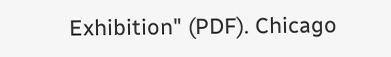Exhibition" (PDF). Chicago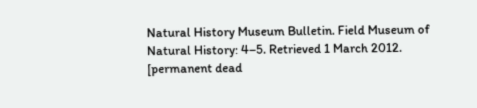Natural History Museum Bulletin. Field Museum of Natural History: 4–5. Retrieved 1 March 2012. [permanent dead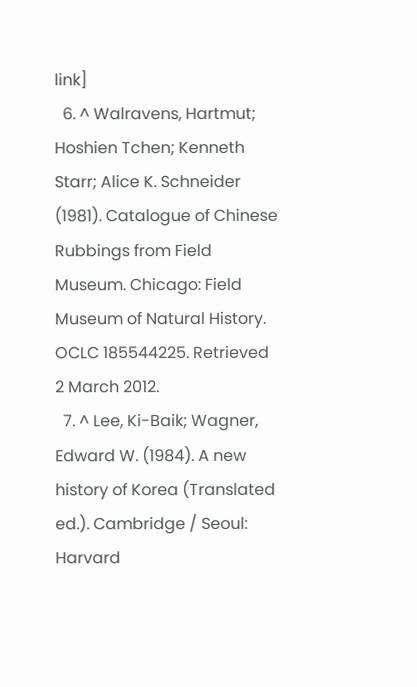link]
  6. ^ Walravens, Hartmut; Hoshien Tchen; Kenneth Starr; Alice K. Schneider (1981). Catalogue of Chinese Rubbings from Field Museum. Chicago: Field Museum of Natural History. OCLC 185544225. Retrieved 2 March 2012.
  7. ^ Lee, Ki-Baik; Wagner, Edward W. (1984). A new history of Korea (Translated ed.). Cambridge / Seoul: Harvard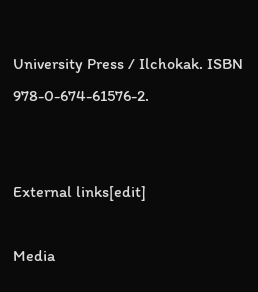University Press / Ilchokak. ISBN 978-0-674-61576-2.


External links[edit]

Media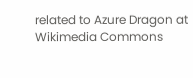related to Azure Dragon at Wikimedia Commons